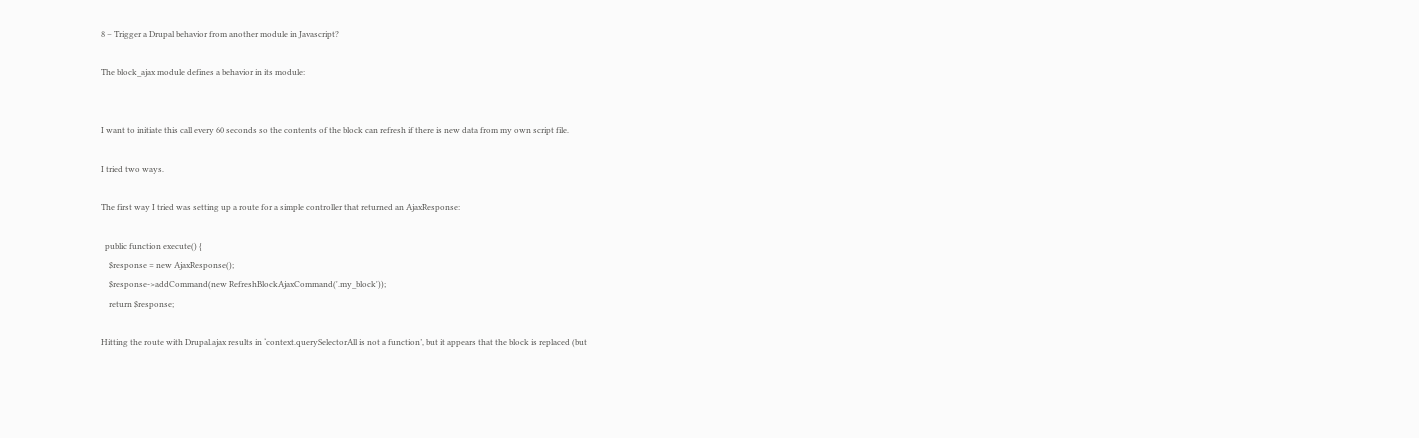8 – Trigger a Drupal behavior from another module in Javascript?

The block_ajax module defines a behavior in its module:


I want to initiate this call every 60 seconds so the contents of the block can refresh if there is new data from my own script file.

I tried two ways.

The first way I tried was setting up a route for a simple controller that returned an AjaxResponse:

  public function execute() {
    $response = new AjaxResponse();
    $response->addCommand(new RefreshBlockAjaxCommand('.my_block'));
    return $response;

Hitting the route with Drupal.ajax results in ‘context.querySelectorAll is not a function’, but it appears that the block is replaced (but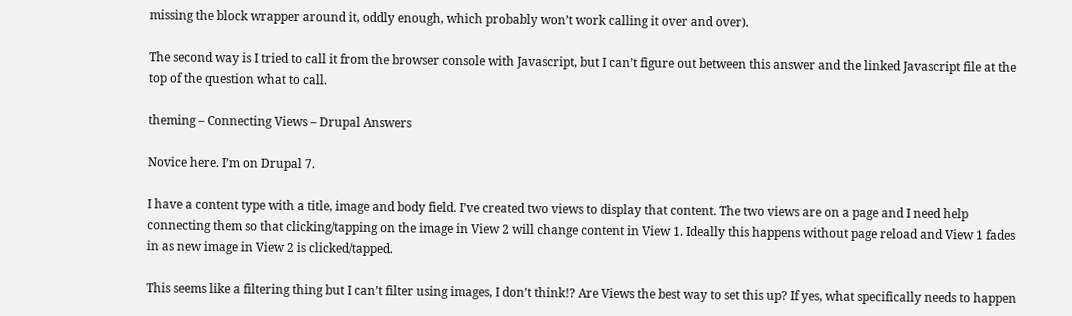missing the block wrapper around it, oddly enough, which probably won’t work calling it over and over).

The second way is I tried to call it from the browser console with Javascript, but I can’t figure out between this answer and the linked Javascript file at the top of the question what to call.

theming – Connecting Views – Drupal Answers

Novice here. I’m on Drupal 7.

I have a content type with a title, image and body field. I’ve created two views to display that content. The two views are on a page and I need help connecting them so that clicking/tapping on the image in View 2 will change content in View 1. Ideally this happens without page reload and View 1 fades in as new image in View 2 is clicked/tapped.

This seems like a filtering thing but I can’t filter using images, I don’t think!? Are Views the best way to set this up? If yes, what specifically needs to happen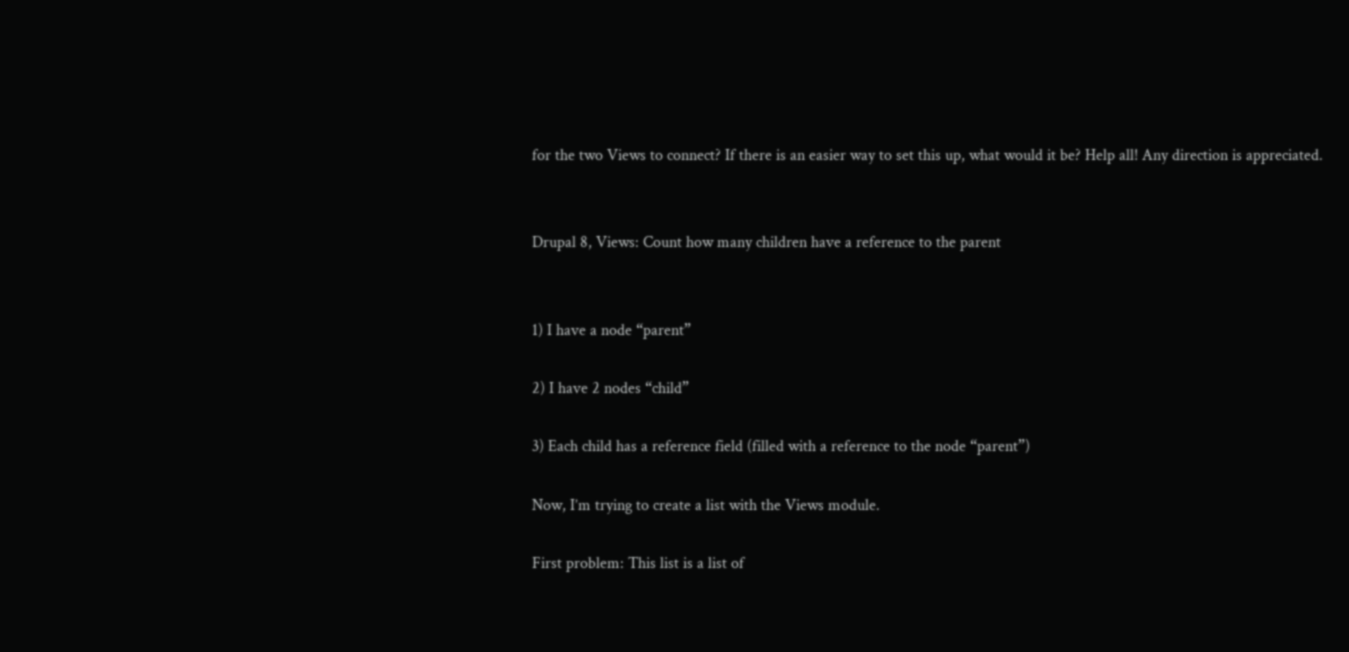for the two Views to connect? If there is an easier way to set this up, what would it be? Help all! Any direction is appreciated.


Drupal 8, Views: Count how many children have a reference to the parent


1) I have a node “parent”

2) I have 2 nodes “child”

3) Each child has a reference field (filled with a reference to the node “parent”)

Now, I’m trying to create a list with the Views module.

First problem: This list is a list of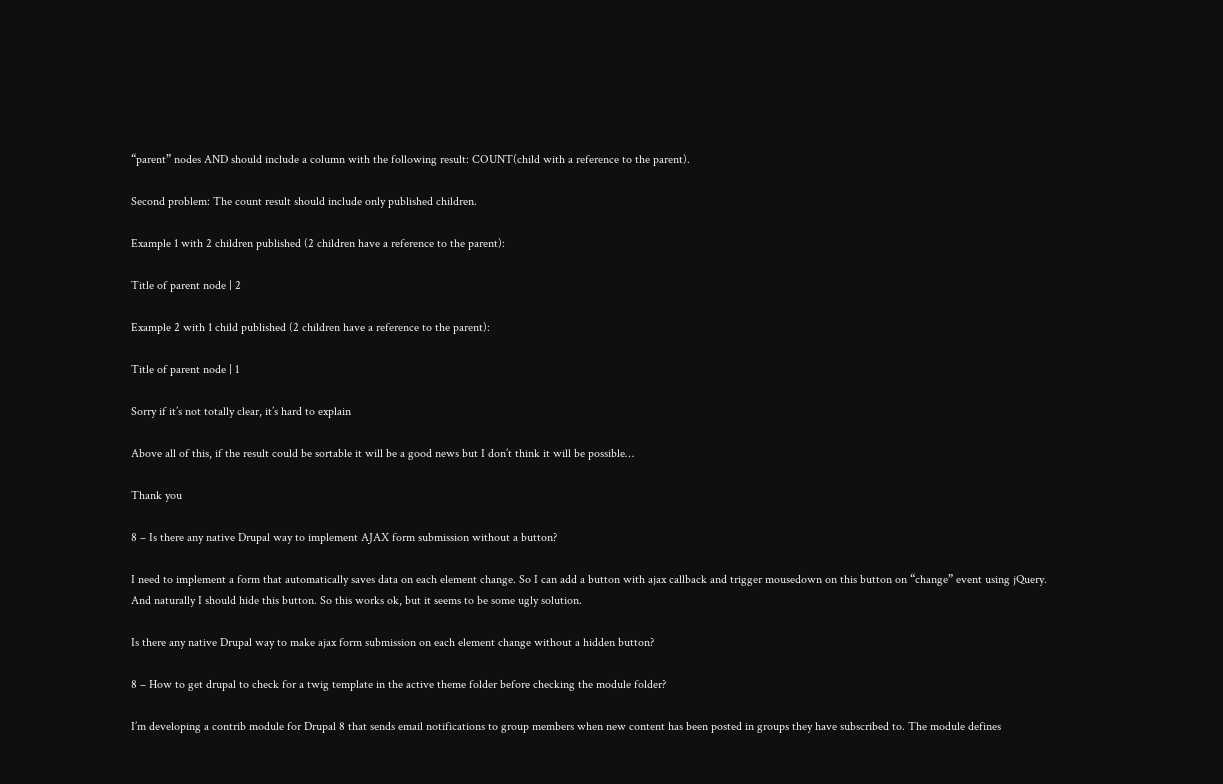“parent” nodes AND should include a column with the following result: COUNT(child with a reference to the parent).

Second problem: The count result should include only published children.

Example 1 with 2 children published (2 children have a reference to the parent):

Title of parent node | 2

Example 2 with 1 child published (2 children have a reference to the parent):

Title of parent node | 1

Sorry if it’s not totally clear, it’s hard to explain

Above all of this, if the result could be sortable it will be a good news but I don’t think it will be possible…

Thank you

8 – Is there any native Drupal way to implement AJAX form submission without a button?

I need to implement a form that automatically saves data on each element change. So I can add a button with ajax callback and trigger mousedown on this button on “change” event using jQuery.
And naturally I should hide this button. So this works ok, but it seems to be some ugly solution.

Is there any native Drupal way to make ajax form submission on each element change without a hidden button?

8 – How to get drupal to check for a twig template in the active theme folder before checking the module folder?

I’m developing a contrib module for Drupal 8 that sends email notifications to group members when new content has been posted in groups they have subscribed to. The module defines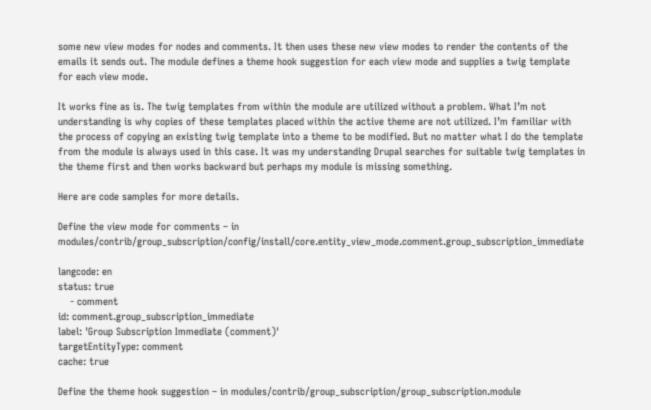some new view modes for nodes and comments. It then uses these new view modes to render the contents of the emails it sends out. The module defines a theme hook suggestion for each view mode and supplies a twig template for each view mode.

It works fine as is. The twig templates from within the module are utilized without a problem. What I’m not understanding is why copies of these templates placed within the active theme are not utilized. I’m familiar with the process of copying an existing twig template into a theme to be modified. But no matter what I do the template from the module is always used in this case. It was my understanding Drupal searches for suitable twig templates in the theme first and then works backward but perhaps my module is missing something.

Here are code samples for more details.

Define the view mode for comments – in modules/contrib/group_subscription/config/install/core.entity_view_mode.comment.group_subscription_immediate

langcode: en
status: true
    - comment
id: comment.group_subscription_immediate
label: 'Group Subscription Immediate (comment)'
targetEntityType: comment
cache: true

Define the theme hook suggestion – in modules/contrib/group_subscription/group_subscription.module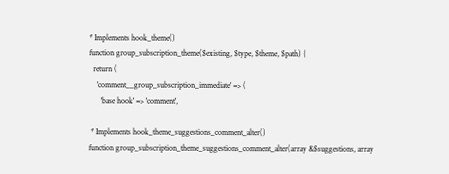* Implements hook_theme()
function group_subscription_theme($existing, $type, $theme, $path) {
  return (
    'comment__group_subscription_immediate' => (
      'base hook' => 'comment',

 * Implements hook_theme_suggestions_comment_alter()
function group_subscription_theme_suggestions_comment_alter(array &$suggestions, array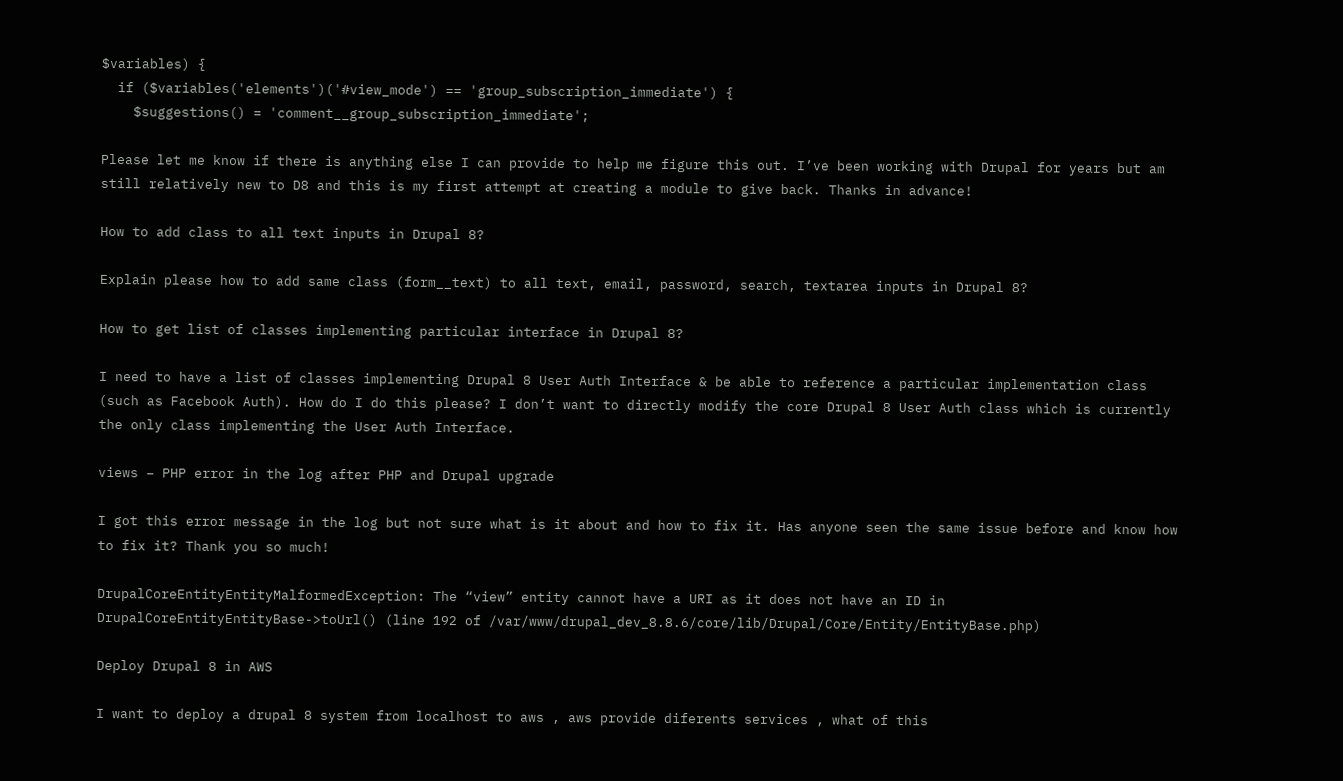$variables) {
  if ($variables('elements')('#view_mode') == 'group_subscription_immediate') {
    $suggestions() = 'comment__group_subscription_immediate';

Please let me know if there is anything else I can provide to help me figure this out. I’ve been working with Drupal for years but am still relatively new to D8 and this is my first attempt at creating a module to give back. Thanks in advance!

How to add class to all text inputs in Drupal 8?

Explain please how to add same class (form__text) to all text, email, password, search, textarea inputs in Drupal 8?

How to get list of classes implementing particular interface in Drupal 8?

I need to have a list of classes implementing Drupal 8 User Auth Interface & be able to reference a particular implementation class (such as Facebook Auth). How do I do this please? I don’t want to directly modify the core Drupal 8 User Auth class which is currently the only class implementing the User Auth Interface.

views – PHP error in the log after PHP and Drupal upgrade

I got this error message in the log but not sure what is it about and how to fix it. Has anyone seen the same issue before and know how to fix it? Thank you so much!

DrupalCoreEntityEntityMalformedException: The “view” entity cannot have a URI as it does not have an ID in DrupalCoreEntityEntityBase->toUrl() (line 192 of /var/www/drupal_dev_8.8.6/core/lib/Drupal/Core/Entity/EntityBase.php)

Deploy Drupal 8 in AWS

I want to deploy a drupal 8 system from localhost to aws , aws provide diferents services , what of this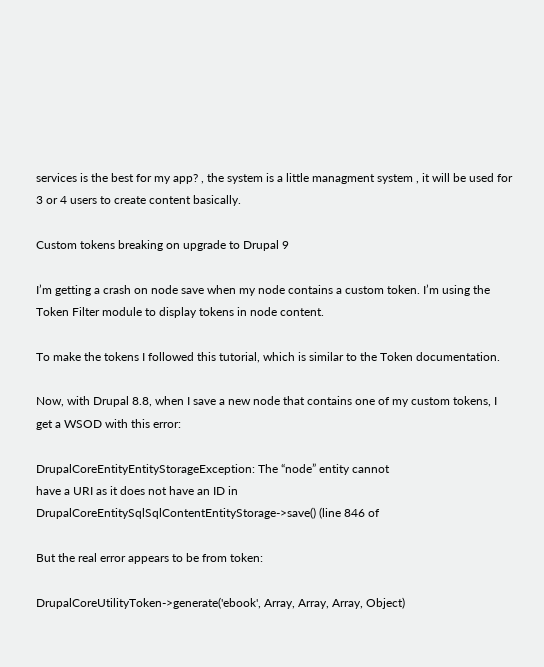services is the best for my app? , the system is a little managment system , it will be used for 3 or 4 users to create content basically.

Custom tokens breaking on upgrade to Drupal 9

I’m getting a crash on node save when my node contains a custom token. I’m using the Token Filter module to display tokens in node content.

To make the tokens I followed this tutorial, which is similar to the Token documentation.

Now, with Drupal 8.8, when I save a new node that contains one of my custom tokens, I get a WSOD with this error:

DrupalCoreEntityEntityStorageException: The “node” entity cannot
have a URI as it does not have an ID in
DrupalCoreEntitySqlSqlContentEntityStorage->save() (line 846 of

But the real error appears to be from token:

DrupalCoreUtilityToken->generate('ebook', Array, Array, Array, Object)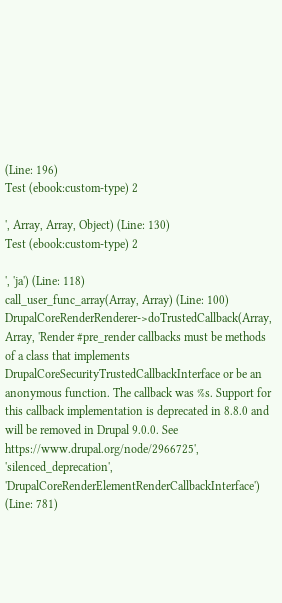(Line: 196)
Test (ebook:custom-type) 2

', Array, Array, Object) (Line: 130)
Test (ebook:custom-type) 2

', 'ja') (Line: 118)
call_user_func_array(Array, Array) (Line: 100)
DrupalCoreRenderRenderer->doTrustedCallback(Array, Array, 'Render #pre_render callbacks must be methods of a class that implements DrupalCoreSecurityTrustedCallbackInterface or be an anonymous function. The callback was %s. Support for this callback implementation is deprecated in 8.8.0 and will be removed in Drupal 9.0.0. See https://www.drupal.org/node/2966725', 'silenced_deprecation', 'DrupalCoreRenderElementRenderCallbackInterface') (Line: 781)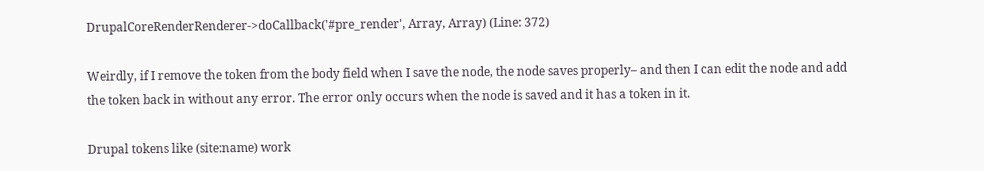DrupalCoreRenderRenderer->doCallback('#pre_render', Array, Array) (Line: 372)

Weirdly, if I remove the token from the body field when I save the node, the node saves properly– and then I can edit the node and add the token back in without any error. The error only occurs when the node is saved and it has a token in it.

Drupal tokens like (site:name) work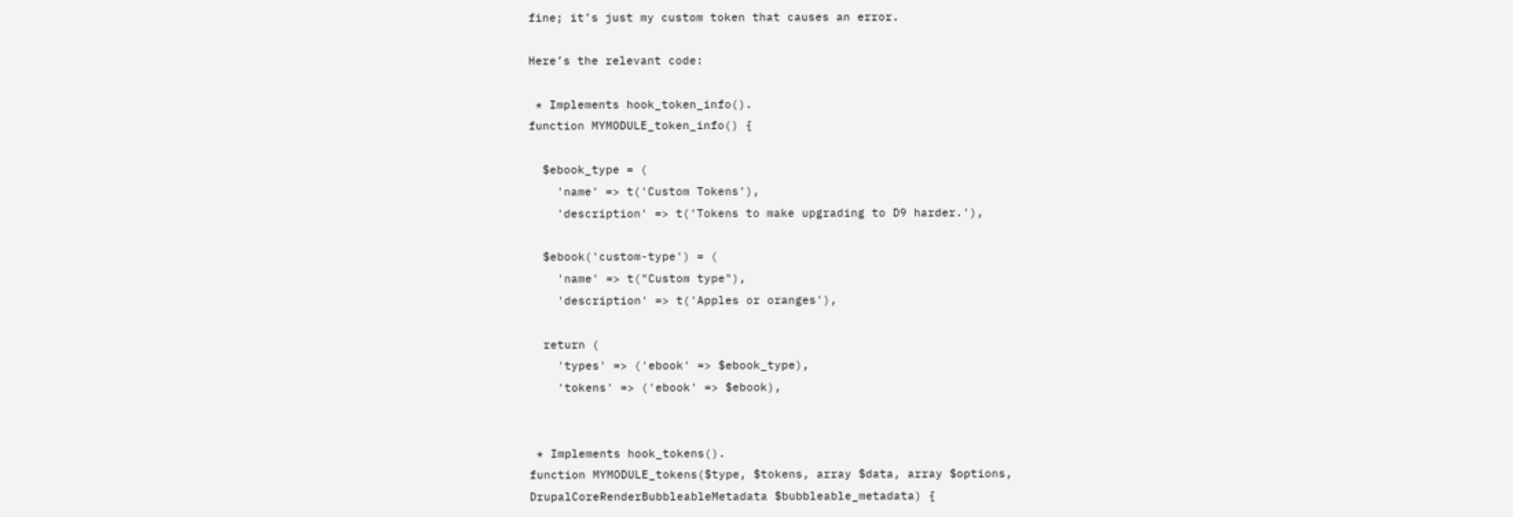fine; it’s just my custom token that causes an error.

Here’s the relevant code:

 * Implements hook_token_info().
function MYMODULE_token_info() {

  $ebook_type = (
    'name' => t('Custom Tokens'),
    'description' => t('Tokens to make upgrading to D9 harder.'),

  $ebook('custom-type') = (
    'name' => t("Custom type"),
    'description' => t('Apples or oranges'),

  return (
    'types' => ('ebook' => $ebook_type),
    'tokens' => ('ebook' => $ebook),


 * Implements hook_tokens().
function MYMODULE_tokens($type, $tokens, array $data, array $options, DrupalCoreRenderBubbleableMetadata $bubbleable_metadata) {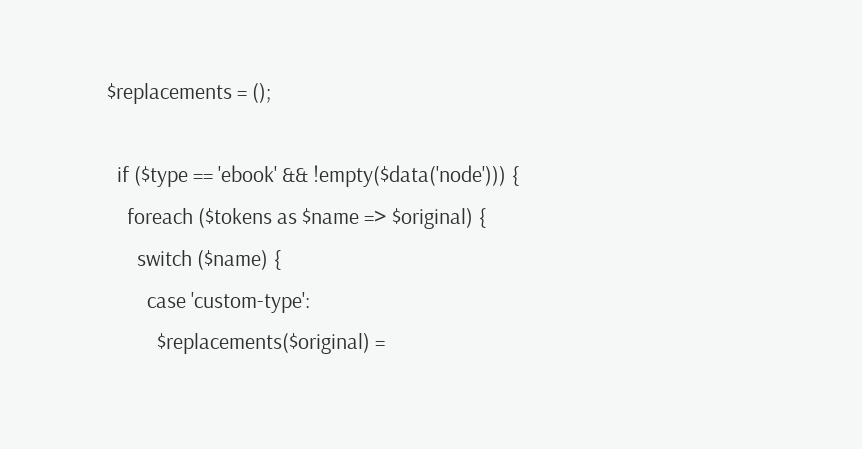$replacements = ();

  if ($type == 'ebook' && !empty($data('node'))) {
    foreach ($tokens as $name => $original) {
      switch ($name) {
        case 'custom-type':
          $replacements($original) =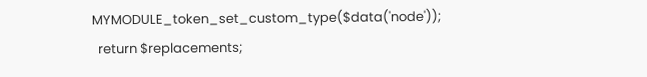MYMODULE_token_set_custom_type($data('node'));
  return $replacements;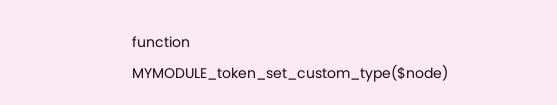function MYMODULE_token_set_custom_type($node)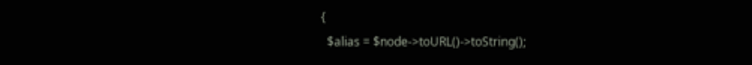{
  $alias = $node->toURL()->toString();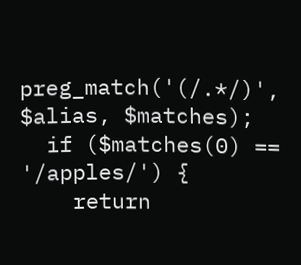preg_match('(/.*/)', $alias, $matches);
  if ($matches(0) == '/apples/') {
    return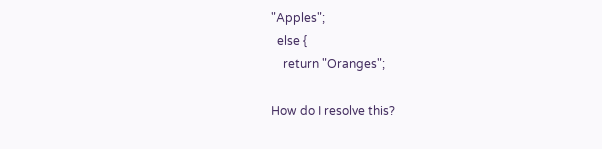"Apples";
  else {
    return "Oranges";

How do I resolve this?